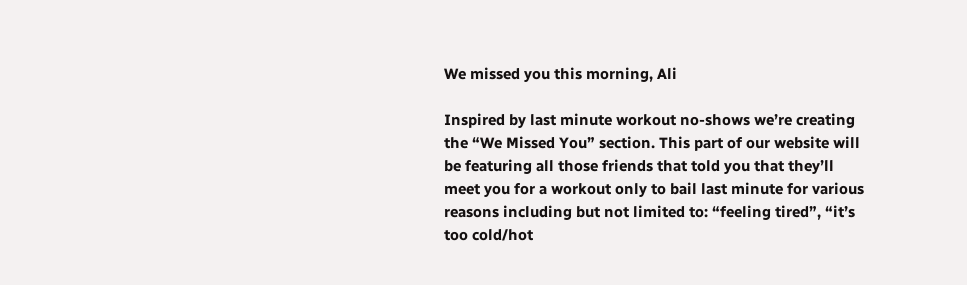We missed you this morning, Ali

Inspired by last minute workout no-shows we’re creating the “We Missed You” section. This part of our website will be featuring all those friends that told you that they’ll meet you for a workout only to bail last minute for various reasons including but not limited to: “feeling tired”, “it’s too cold/hot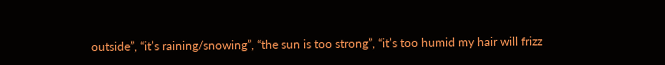outside”, “it’s raining/snowing”, “the sun is too strong”, “it’s too humid my hair will frizz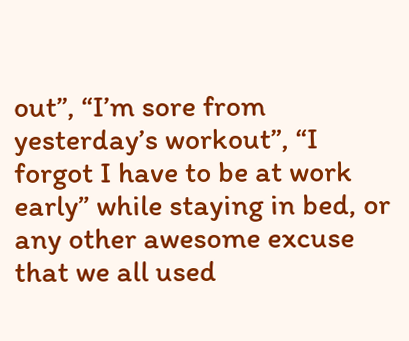out”, “I’m sore from yesterday’s workout”, “I forgot I have to be at work early” while staying in bed, or any other awesome excuse that we all used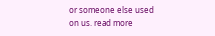or someone else used on us. read more